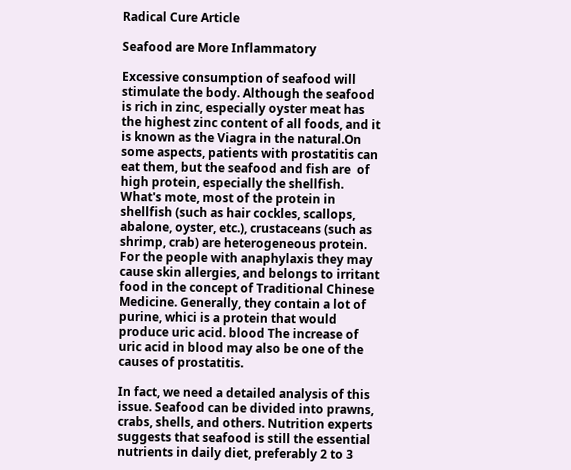Radical Cure Article

Seafood are More Inflammatory

Excessive consumption of seafood will stimulate the body. Although the seafood is rich in zinc, especially oyster meat has the highest zinc content of all foods, and it is known as the Viagra in the natural.On some aspects, patients with prostatitis can eat them, but the seafood and fish are  of high protein, especially the shellfish. What's mote, most of the protein in shellfish (such as hair cockles, scallops, abalone, oyster, etc.), crustaceans (such as shrimp, crab) are heterogeneous protein. For the people with anaphylaxis they may cause skin allergies, and belongs to irritant food in the concept of Traditional Chinese Medicine. Generally, they contain a lot of purine, whici is a protein that would produce uric acid. blood The increase of uric acid in blood may also be one of the causes of prostatitis.

In fact, we need a detailed analysis of this issue. Seafood can be divided into prawns, crabs, shells, and others. Nutrition experts suggests that seafood is still the essential nutrients in daily diet, preferably 2 to 3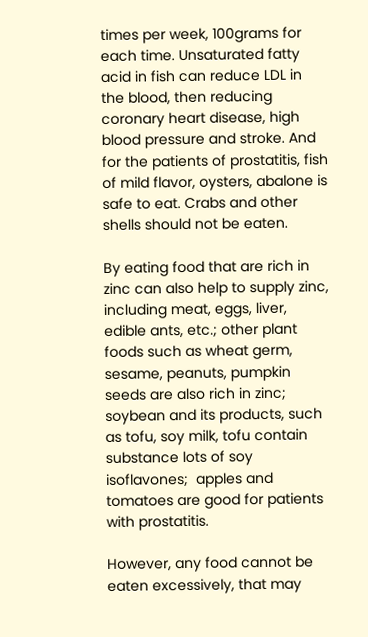times per week, 100grams for each time. Unsaturated fatty acid in fish can reduce LDL in the blood, then reducing coronary heart disease, high blood pressure and stroke. And for the patients of prostatitis, fish of mild flavor, oysters, abalone is safe to eat. Crabs and other shells should not be eaten.

By eating food that are rich in zinc can also help to supply zinc, including meat, eggs, liver, edible ants, etc.; other plant foods such as wheat germ, sesame, peanuts, pumpkin seeds are also rich in zinc; soybean and its products, such as tofu, soy milk, tofu contain substance lots of soy isoflavones;  apples and tomatoes are good for patients with prostatitis.

However, any food cannot be eaten excessively, that may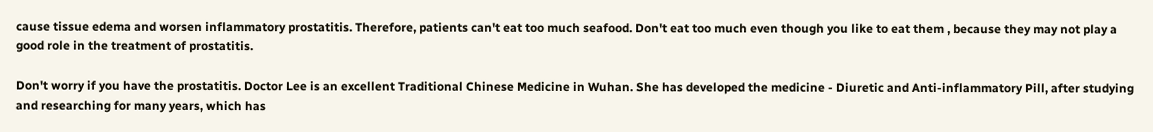cause tissue edema and worsen inflammatory prostatitis. Therefore, patients can't eat too much seafood. Don't eat too much even though you like to eat them , because they may not play a good role in the treatment of prostatitis.

Don't worry if you have the prostatitis. Doctor Lee is an excellent Traditional Chinese Medicine in Wuhan. She has developed the medicine - Diuretic and Anti-inflammatory Pill, after studying and researching for many years, which has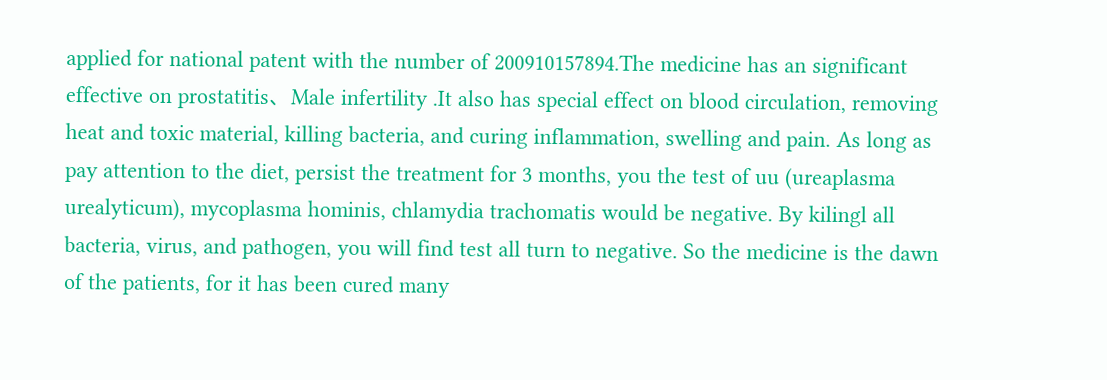applied for national patent with the number of 200910157894.The medicine has an significant effective on prostatitis、Male infertility .It also has special effect on blood circulation, removing heat and toxic material, killing bacteria, and curing inflammation, swelling and pain. As long as pay attention to the diet, persist the treatment for 3 months, you the test of uu (ureaplasma urealyticum), mycoplasma hominis, chlamydia trachomatis would be negative. By kilingl all bacteria, virus, and pathogen, you will find test all turn to negative. So the medicine is the dawn of the patients, for it has been cured many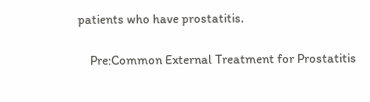patients who have prostatitis.

    Pre:Common External Treatment for Prostatitis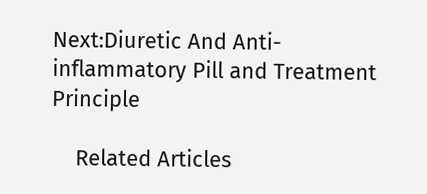Next:Diuretic And Anti-inflammatory Pill and Treatment Principle

    Related Articles